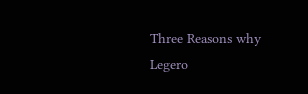Three Reasons why Legero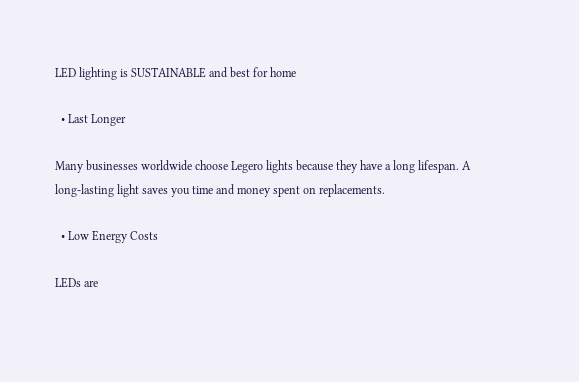LED lighting is SUSTAINABLE and best for home

  • Last Longer

Many businesses worldwide choose Legero lights because they have a long lifespan. A long-lasting light saves you time and money spent on replacements.

  • Low Energy Costs

LEDs are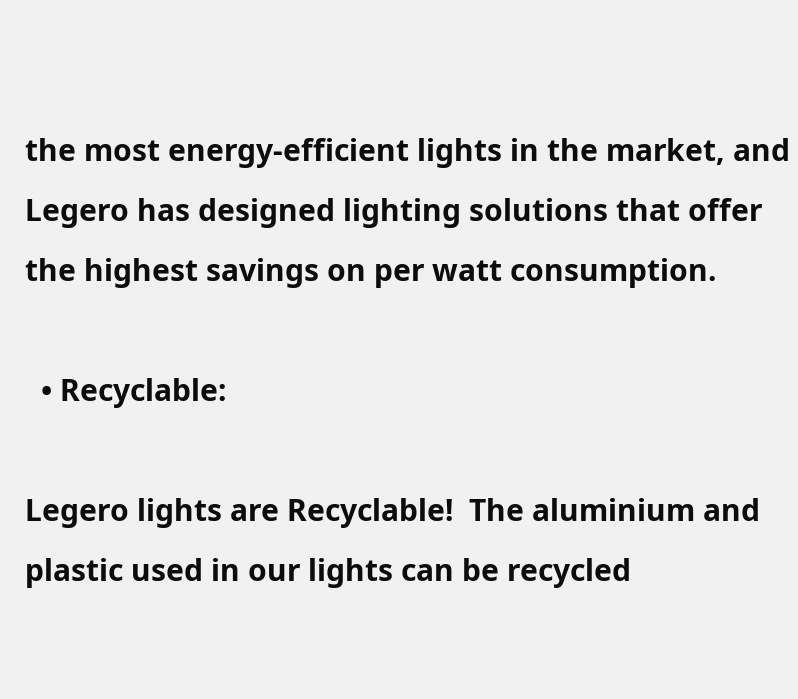the most energy-efficient lights in the market, and Legero has designed lighting solutions that offer the highest savings on per watt consumption.

  • Recyclable:

Legero lights are Recyclable!  The aluminium and plastic used in our lights can be recycled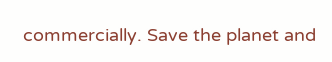commercially. Save the planet and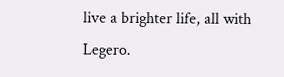live a brighter life, all with Legero.